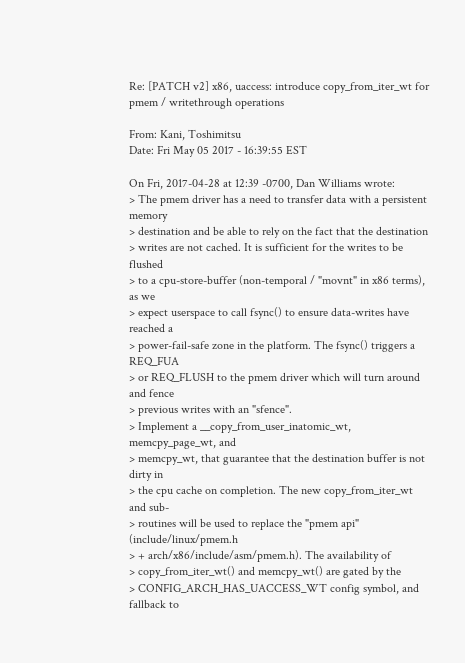Re: [PATCH v2] x86, uaccess: introduce copy_from_iter_wt for pmem / writethrough operations

From: Kani, Toshimitsu
Date: Fri May 05 2017 - 16:39:55 EST

On Fri, 2017-04-28 at 12:39 -0700, Dan Williams wrote:
> The pmem driver has a need to transfer data with a persistent memory
> destination and be able to rely on the fact that the destination
> writes are not cached. It is sufficient for the writes to be flushed
> to a cpu-store-buffer (non-temporal / "movnt" in x86 terms), as we
> expect userspace to call fsync() to ensure data-writes have reached a
> power-fail-safe zone in the platform. The fsync() triggers a REQ_FUA
> or REQ_FLUSH to the pmem driver which will turn around and fence
> previous writes with an "sfence".
> Implement a __copy_from_user_inatomic_wt, memcpy_page_wt, and
> memcpy_wt, that guarantee that the destination buffer is not dirty in
> the cpu cache on completion. The new copy_from_iter_wt and sub-
> routines will be used to replace the "pmem api" (include/linux/pmem.h
> + arch/x86/include/asm/pmem.h). The availability of
> copy_from_iter_wt() and memcpy_wt() are gated by the
> CONFIG_ARCH_HAS_UACCESS_WT config symbol, and fallback to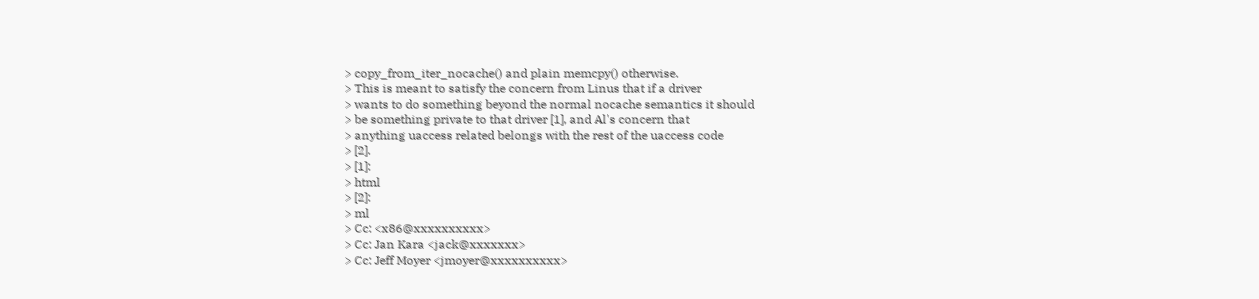> copy_from_iter_nocache() and plain memcpy() otherwise.
> This is meant to satisfy the concern from Linus that if a driver
> wants to do something beyond the normal nocache semantics it should
> be something private to that driver [1], and Al's concern that
> anything uaccess related belongs with the rest of the uaccess code
> [2].
> [1]:
> html
> [2]:
> ml
> Cc: <x86@xxxxxxxxxx>
> Cc: Jan Kara <jack@xxxxxxx>
> Cc: Jeff Moyer <jmoyer@xxxxxxxxxx>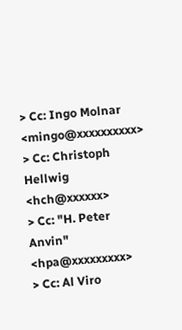> Cc: Ingo Molnar <mingo@xxxxxxxxxx>
> Cc: Christoph Hellwig <hch@xxxxxx>
> Cc: "H. Peter Anvin" <hpa@xxxxxxxxx>
> Cc: Al Viro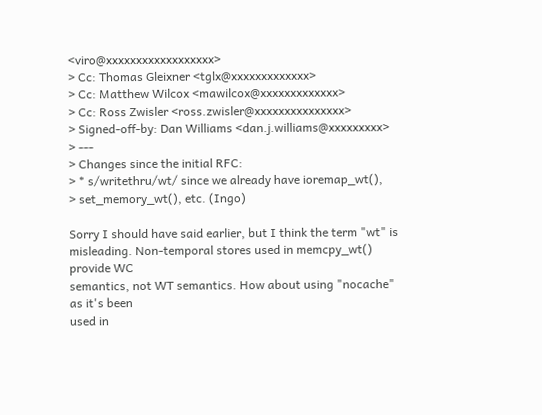<viro@xxxxxxxxxxxxxxxxxx>
> Cc: Thomas Gleixner <tglx@xxxxxxxxxxxxx>
> Cc: Matthew Wilcox <mawilcox@xxxxxxxxxxxxx>
> Cc: Ross Zwisler <ross.zwisler@xxxxxxxxxxxxxxx>
> Signed-off-by: Dan Williams <dan.j.williams@xxxxxxxxx>
> ---
> Changes since the initial RFC:
> * s/writethru/wt/ since we already have ioremap_wt(),
> set_memory_wt(), etc. (Ingo)

Sorry I should have said earlier, but I think the term "wt" is
misleading. Non-temporal stores used in memcpy_wt() provide WC
semantics, not WT semantics. How about using "nocache" as it's been
used in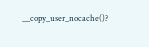__copy_user_nocache()?